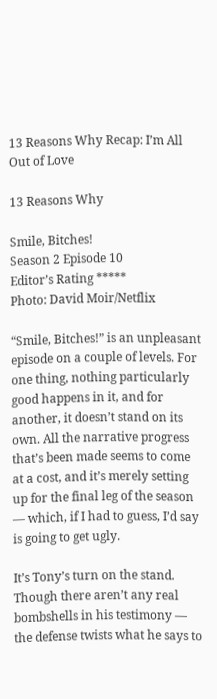13 Reasons Why Recap: I’m All Out of Love

13 Reasons Why

Smile, Bitches!
Season 2 Episode 10
Editor’s Rating *****
Photo: David Moir/Netflix

“Smile, Bitches!” is an unpleasant episode on a couple of levels. For one thing, nothing particularly good happens in it, and for another, it doesn’t stand on its own. All the narrative progress that’s been made seems to come at a cost, and it’s merely setting up for the final leg of the season — which, if I had to guess, I’d say is going to get ugly.

It’s Tony’s turn on the stand. Though there aren’t any real bombshells in his testimony — the defense twists what he says to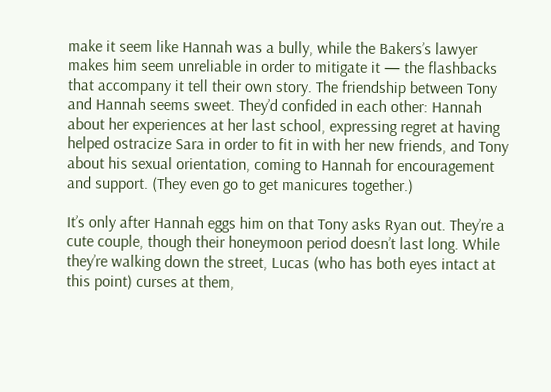make it seem like Hannah was a bully, while the Bakers’s lawyer makes him seem unreliable in order to mitigate it — the flashbacks that accompany it tell their own story. The friendship between Tony and Hannah seems sweet. They’d confided in each other: Hannah about her experiences at her last school, expressing regret at having helped ostracize Sara in order to fit in with her new friends, and Tony about his sexual orientation, coming to Hannah for encouragement and support. (They even go to get manicures together.)

It’s only after Hannah eggs him on that Tony asks Ryan out. They’re a cute couple, though their honeymoon period doesn’t last long. While they’re walking down the street, Lucas (who has both eyes intact at this point) curses at them,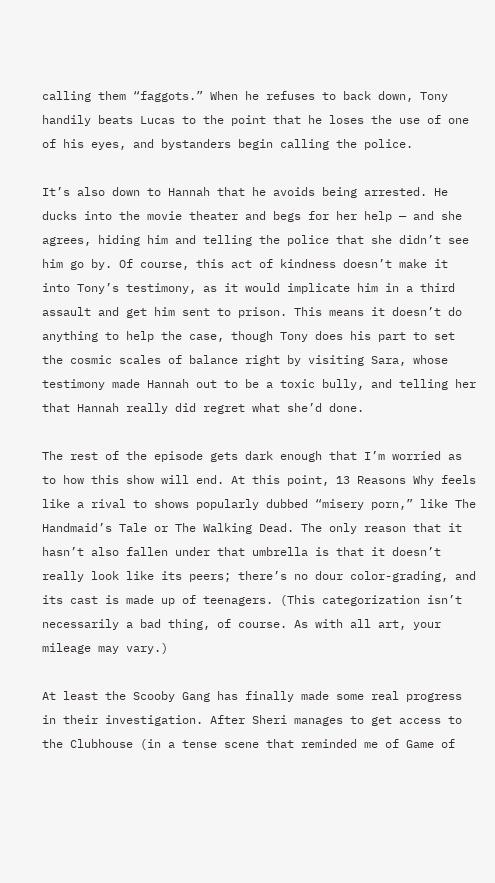calling them “faggots.” When he refuses to back down, Tony handily beats Lucas to the point that he loses the use of one of his eyes, and bystanders begin calling the police.

It’s also down to Hannah that he avoids being arrested. He ducks into the movie theater and begs for her help — and she agrees, hiding him and telling the police that she didn’t see him go by. Of course, this act of kindness doesn’t make it into Tony’s testimony, as it would implicate him in a third assault and get him sent to prison. This means it doesn’t do anything to help the case, though Tony does his part to set the cosmic scales of balance right by visiting Sara, whose testimony made Hannah out to be a toxic bully, and telling her that Hannah really did regret what she’d done.

The rest of the episode gets dark enough that I’m worried as to how this show will end. At this point, 13 Reasons Why feels like a rival to shows popularly dubbed “misery porn,” like The Handmaid’s Tale or The Walking Dead. The only reason that it hasn’t also fallen under that umbrella is that it doesn’t really look like its peers; there’s no dour color-grading, and its cast is made up of teenagers. (This categorization isn’t necessarily a bad thing, of course. As with all art, your mileage may vary.)

At least the Scooby Gang has finally made some real progress in their investigation. After Sheri manages to get access to the Clubhouse (in a tense scene that reminded me of Game of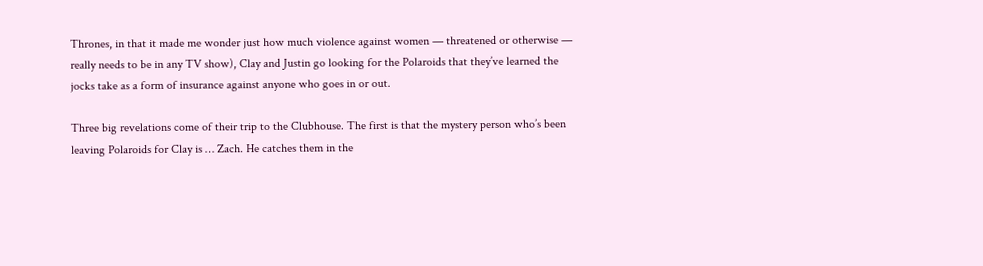Thrones, in that it made me wonder just how much violence against women — threatened or otherwise — really needs to be in any TV show), Clay and Justin go looking for the Polaroids that they’ve learned the jocks take as a form of insurance against anyone who goes in or out.

Three big revelations come of their trip to the Clubhouse. The first is that the mystery person who’s been leaving Polaroids for Clay is … Zach. He catches them in the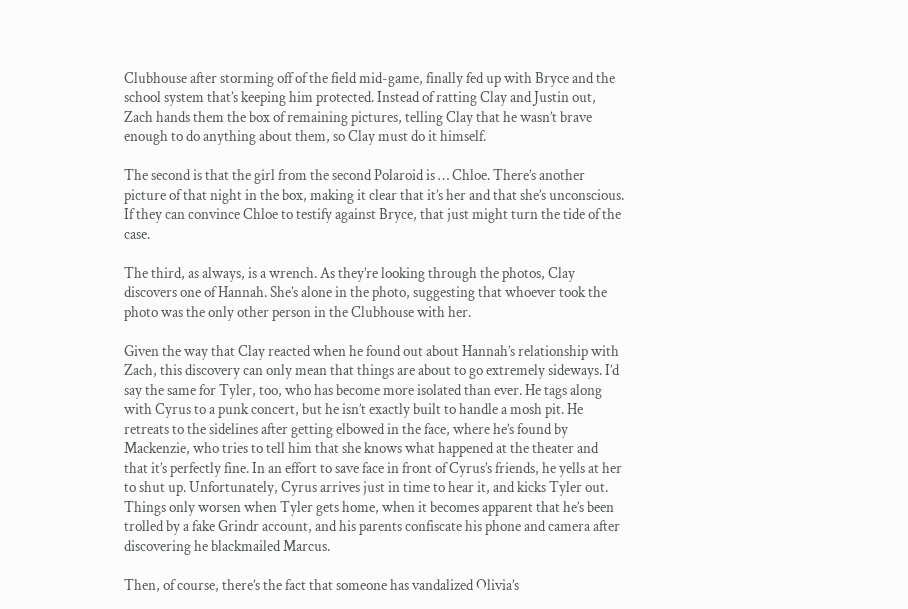Clubhouse after storming off of the field mid-game, finally fed up with Bryce and the school system that’s keeping him protected. Instead of ratting Clay and Justin out, Zach hands them the box of remaining pictures, telling Clay that he wasn’t brave enough to do anything about them, so Clay must do it himself.

The second is that the girl from the second Polaroid is … Chloe. There’s another picture of that night in the box, making it clear that it’s her and that she’s unconscious. If they can convince Chloe to testify against Bryce, that just might turn the tide of the case.

The third, as always, is a wrench. As they’re looking through the photos, Clay discovers one of Hannah. She’s alone in the photo, suggesting that whoever took the photo was the only other person in the Clubhouse with her.

Given the way that Clay reacted when he found out about Hannah’s relationship with Zach, this discovery can only mean that things are about to go extremely sideways. I’d say the same for Tyler, too, who has become more isolated than ever. He tags along with Cyrus to a punk concert, but he isn’t exactly built to handle a mosh pit. He retreats to the sidelines after getting elbowed in the face, where he’s found by Mackenzie, who tries to tell him that she knows what happened at the theater and that it’s perfectly fine. In an effort to save face in front of Cyrus’s friends, he yells at her to shut up. Unfortunately, Cyrus arrives just in time to hear it, and kicks Tyler out. Things only worsen when Tyler gets home, when it becomes apparent that he’s been trolled by a fake Grindr account, and his parents confiscate his phone and camera after discovering he blackmailed Marcus.

Then, of course, there’s the fact that someone has vandalized Olivia’s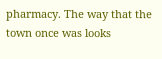pharmacy. The way that the town once was looks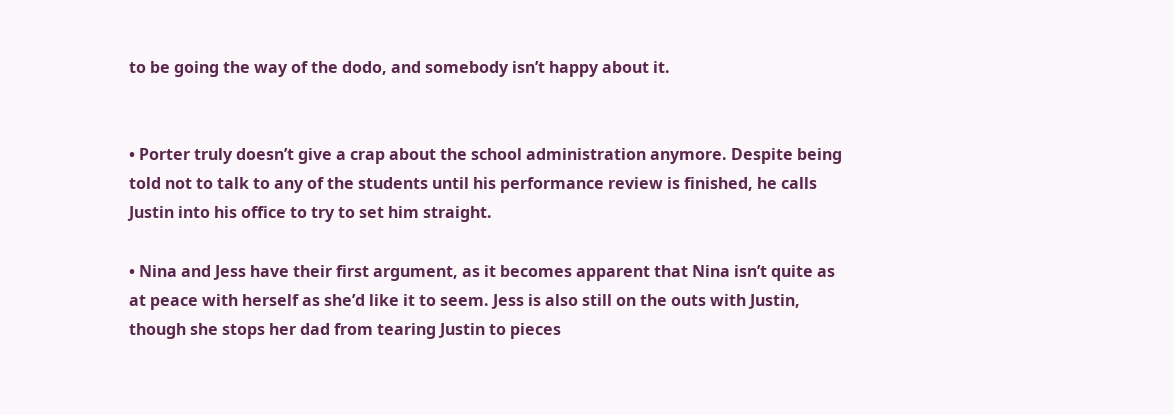to be going the way of the dodo, and somebody isn’t happy about it.


• Porter truly doesn’t give a crap about the school administration anymore. Despite being told not to talk to any of the students until his performance review is finished, he calls Justin into his office to try to set him straight.

• Nina and Jess have their first argument, as it becomes apparent that Nina isn’t quite as at peace with herself as she’d like it to seem. Jess is also still on the outs with Justin, though she stops her dad from tearing Justin to pieces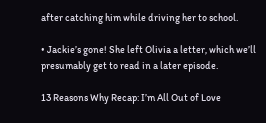after catching him while driving her to school.

• Jackie’s gone! She left Olivia a letter, which we’ll presumably get to read in a later episode.

13 Reasons Why Recap: I’m All Out of Love